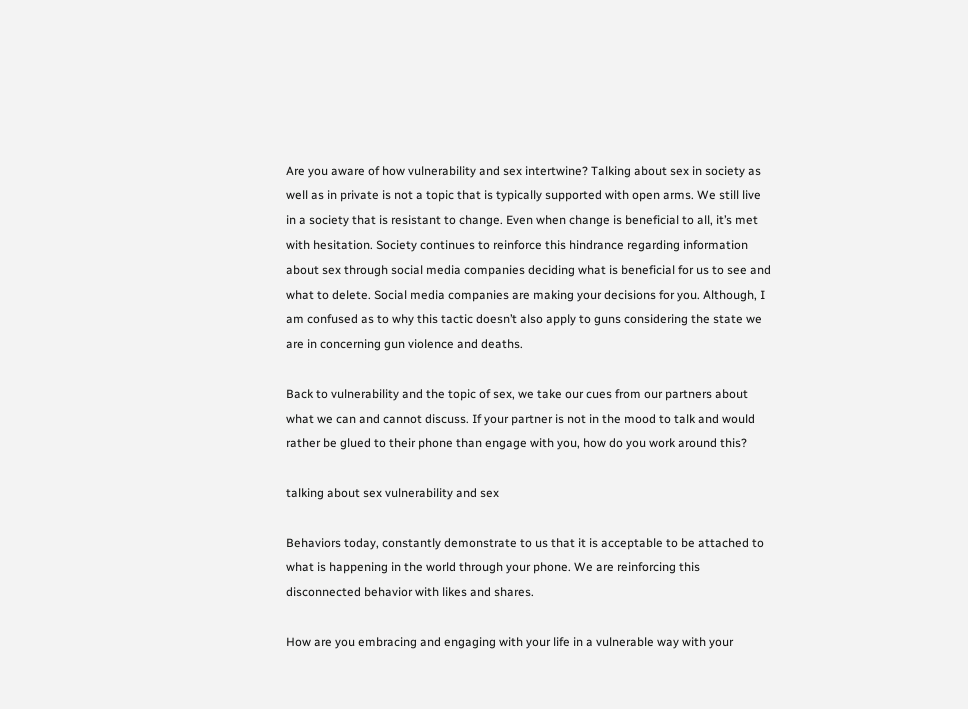Are you aware of how vulnerability and sex intertwine? Talking about sex in society as well as in private is not a topic that is typically supported with open arms. We still live in a society that is resistant to change. Even when change is beneficial to all, it’s met with hesitation. Society continues to reinforce this hindrance regarding information about sex through social media companies deciding what is beneficial for us to see and what to delete. Social media companies are making your decisions for you. Although, I am confused as to why this tactic doesn’t also apply to guns considering the state we are in concerning gun violence and deaths.

Back to vulnerability and the topic of sex, we take our cues from our partners about what we can and cannot discuss. If your partner is not in the mood to talk and would rather be glued to their phone than engage with you, how do you work around this?

talking about sex vulnerability and sex

Behaviors today, constantly demonstrate to us that it is acceptable to be attached to what is happening in the world through your phone. We are reinforcing this disconnected behavior with likes and shares.

How are you embracing and engaging with your life in a vulnerable way with your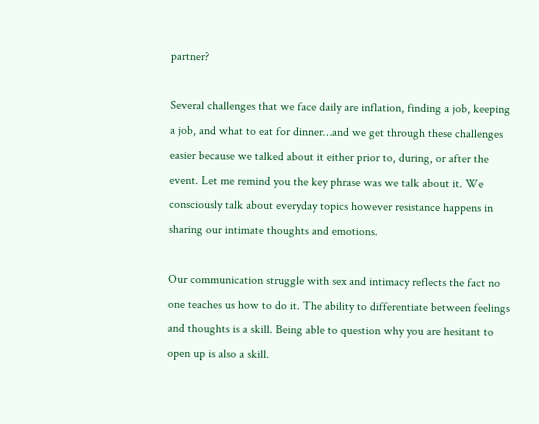partner?

Several challenges that we face daily are inflation, finding a job, keeping a job, and what to eat for dinner…and we get through these challenges easier because we talked about it either prior to, during, or after the event. Let me remind you the key phrase was we talk about it. We consciously talk about everyday topics however resistance happens in sharing our intimate thoughts and emotions.

Our communication struggle with sex and intimacy reflects the fact no one teaches us how to do it. The ability to differentiate between feelings and thoughts is a skill. Being able to question why you are hesitant to open up is also a skill.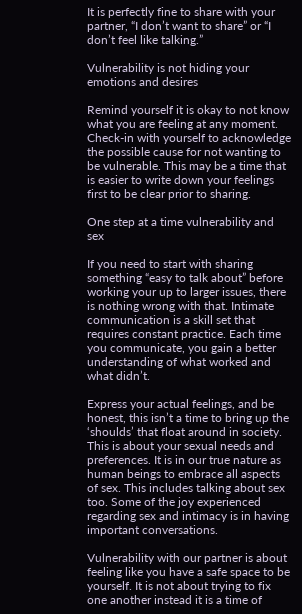It is perfectly fine to share with your partner, “I don’t want to share” or “I don’t feel like talking.”

Vulnerability is not hiding your emotions and desires

Remind yourself it is okay to not know what you are feeling at any moment. Check-in with yourself to acknowledge the possible cause for not wanting to be vulnerable. This may be a time that is easier to write down your feelings first to be clear prior to sharing.

One step at a time vulnerability and sex

If you need to start with sharing something “easy to talk about” before working your up to larger issues, there is nothing wrong with that. Intimate communication is a skill set that requires constant practice. Each time you communicate, you gain a better understanding of what worked and what didn’t.

Express your actual feelings, and be honest, this isn’t a time to bring up the ‘shoulds’ that float around in society. This is about your sexual needs and preferences. It is in our true nature as human beings to embrace all aspects of sex. This includes talking about sex too. Some of the joy experienced regarding sex and intimacy is in having important conversations.

Vulnerability with our partner is about feeling like you have a safe space to be yourself. It is not about trying to fix one another instead it is a time of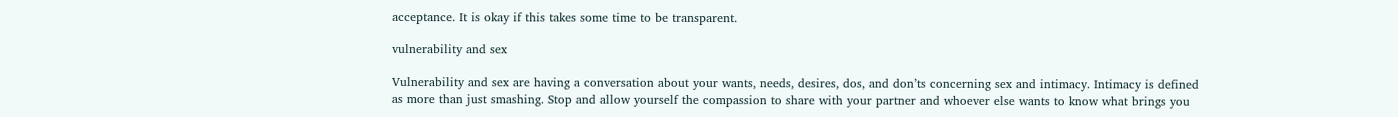acceptance. It is okay if this takes some time to be transparent.

vulnerability and sex

Vulnerability and sex are having a conversation about your wants, needs, desires, dos, and don’ts concerning sex and intimacy. Intimacy is defined as more than just smashing. Stop and allow yourself the compassion to share with your partner and whoever else wants to know what brings you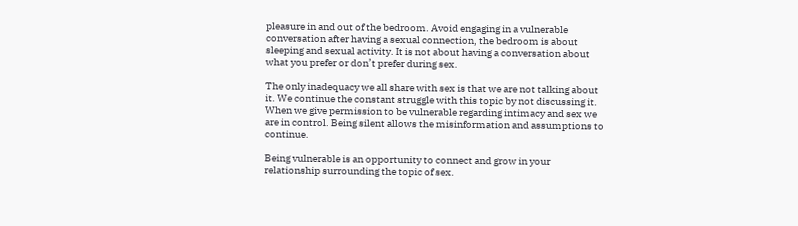pleasure in and out of the bedroom. Avoid engaging in a vulnerable conversation after having a sexual connection, the bedroom is about sleeping and sexual activity. It is not about having a conversation about what you prefer or don’t prefer during sex.

The only inadequacy we all share with sex is that we are not talking about it. We continue the constant struggle with this topic by not discussing it. When we give permission to be vulnerable regarding intimacy and sex we are in control. Being silent allows the misinformation and assumptions to continue.

Being vulnerable is an opportunity to connect and grow in your relationship surrounding the topic of sex.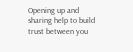Opening up and sharing help to build trust between you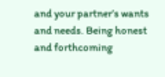and your partner’s wants and needs. Being honest and forthcoming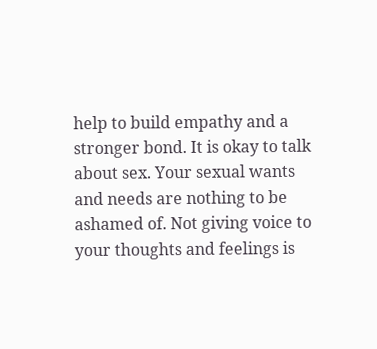help to build empathy and a stronger bond. It is okay to talk about sex. Your sexual wants and needs are nothing to be ashamed of. Not giving voice to your thoughts and feelings is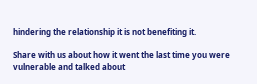hindering the relationship it is not benefiting it.

Share with us about how it went the last time you were vulnerable and talked about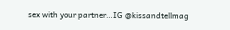sex with your partner…IG @kissandtellmag